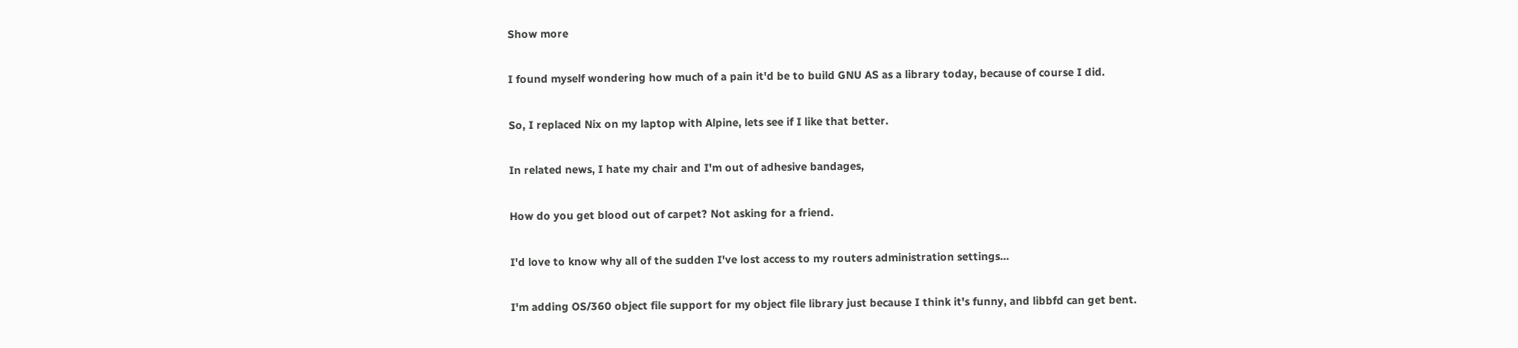Show more

I found myself wondering how much of a pain it'd be to build GNU AS as a library today, because of course I did.

So, I replaced Nix on my laptop with Alpine, lets see if I like that better.

In related news, I hate my chair and I'm out of adhesive bandages,

How do you get blood out of carpet? Not asking for a friend.

I'd love to know why all of the sudden I've lost access to my routers administration settings...

I'm adding OS/360 object file support for my object file library just because I think it's funny, and libbfd can get bent.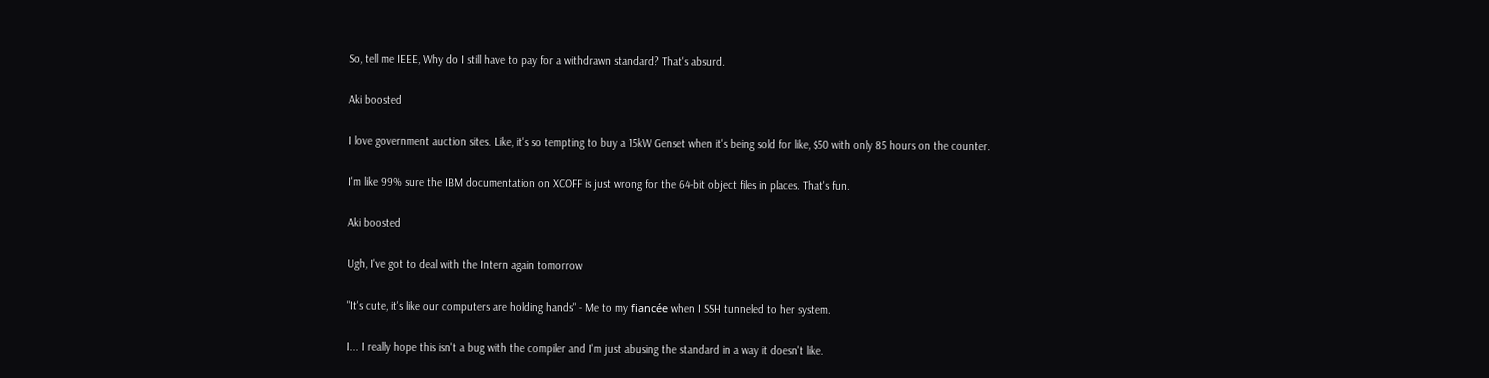So, tell me IEEE, Why do I still have to pay for a withdrawn standard? That's absurd.

Aki boosted

I love government auction sites. Like, it's so tempting to buy a 15kW Genset when it's being sold for like, $50 with only 85 hours on the counter.

I'm like 99% sure the IBM documentation on XCOFF is just wrong for the 64-bit object files in places. That's fun.

Aki boosted

Ugh, I've got to deal with the Intern again tomorrow

"It's cute, it's like our computers are holding hands" - Me to my fiancée when I SSH tunneled to her system.

I... I really hope this isn't a bug with the compiler and I'm just abusing the standard in a way it doesn't like.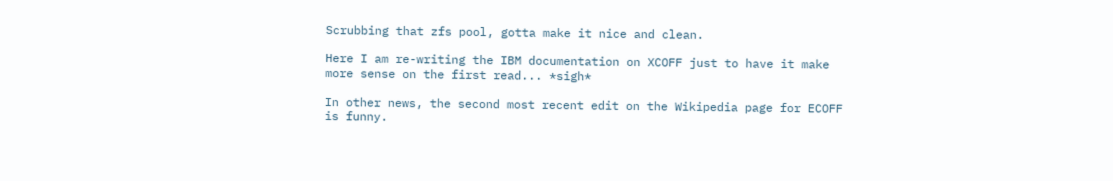Scrubbing that zfs pool, gotta make it nice and clean.

Here I am re-writing the IBM documentation on XCOFF just to have it make more sense on the first read... *sigh*

In other news, the second most recent edit on the Wikipedia page for ECOFF is funny.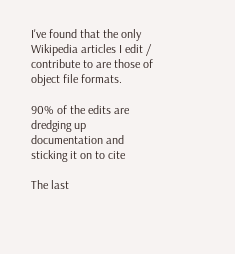I've found that the only Wikipedia articles I edit / contribute to are those of object file formats.

90% of the edits are dredging up documentation and sticking it on to cite

The last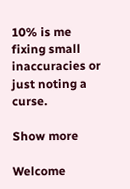10% is me fixing small inaccuracies or just noting a curse.

Show more

Welcome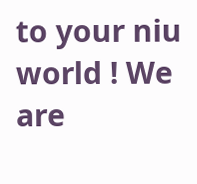to your niu world ! We are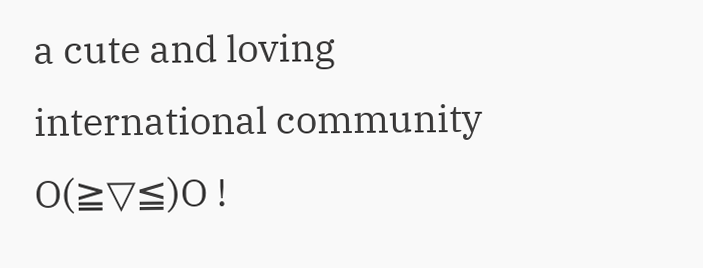a cute and loving international community O(≧▽≦)O !